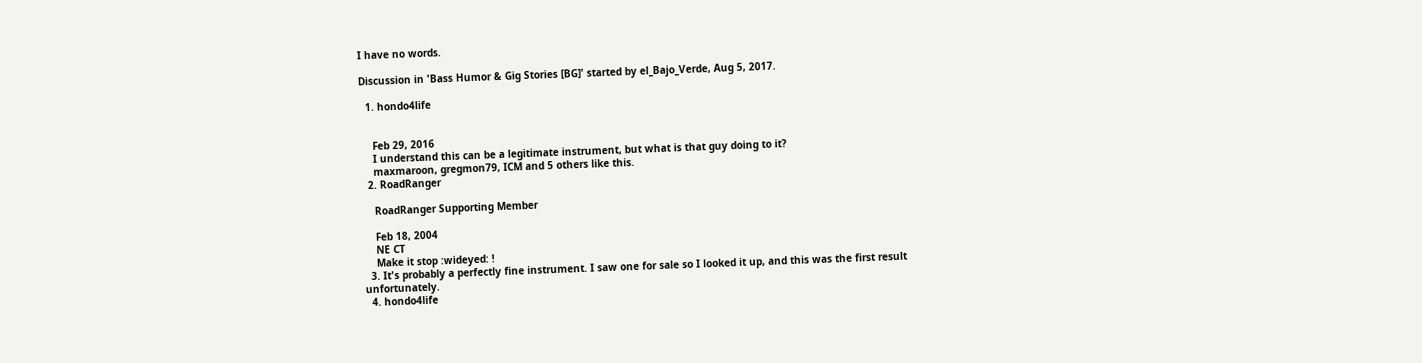I have no words.

Discussion in 'Bass Humor & Gig Stories [BG]' started by el_Bajo_Verde, Aug 5, 2017.

  1. hondo4life


    Feb 29, 2016
    I understand this can be a legitimate instrument, but what is that guy doing to it?
    maxmaroon, gregmon79, ICM and 5 others like this.
  2. RoadRanger

    RoadRanger Supporting Member

    Feb 18, 2004
    NE CT
    Make it stop :wideyed: !
  3. It's probably a perfectly fine instrument. I saw one for sale so I looked it up, and this was the first result unfortunately.
  4. hondo4life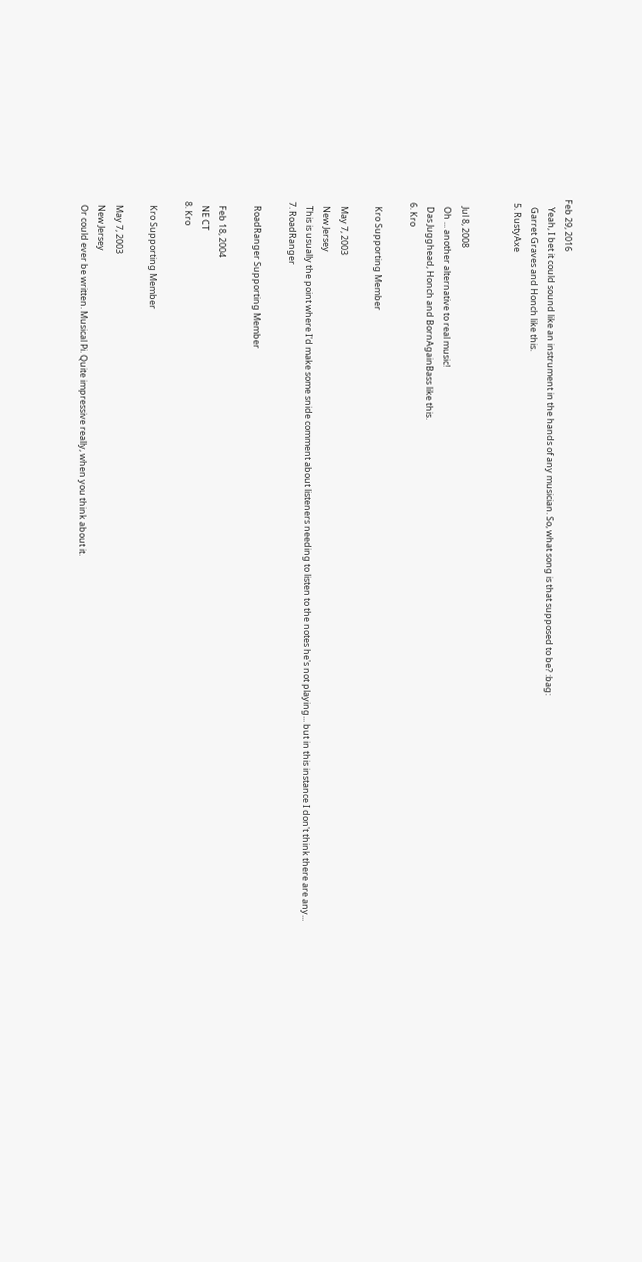Feb 29, 2016
    Yeah, I bet it could sound like an instrument in the hands of any musician. So, what song is that supposed to be? :bag:
    Garret Graves and Honch like this.
  5. RustyAxe


    Jul 8, 2008
    Oh ... another alternative to real music!
    Das Jugghead, Honch and BornAgainBass like this.
  6. Kro

    Kro Supporting Member

    May 7, 2003
    New Jersey
    This is usually the point where I'd make some snide comment about listeners needing to listen to the notes he's not playing... but in this instance I don't think there are any...
  7. RoadRanger

    RoadRanger Supporting Member

    Feb 18, 2004
    NE CT
  8. Kro

    Kro Supporting Member

    May 7, 2003
    New Jersey
    Or could ever be written. Musical Pi. Quite impressive really, when you think about it.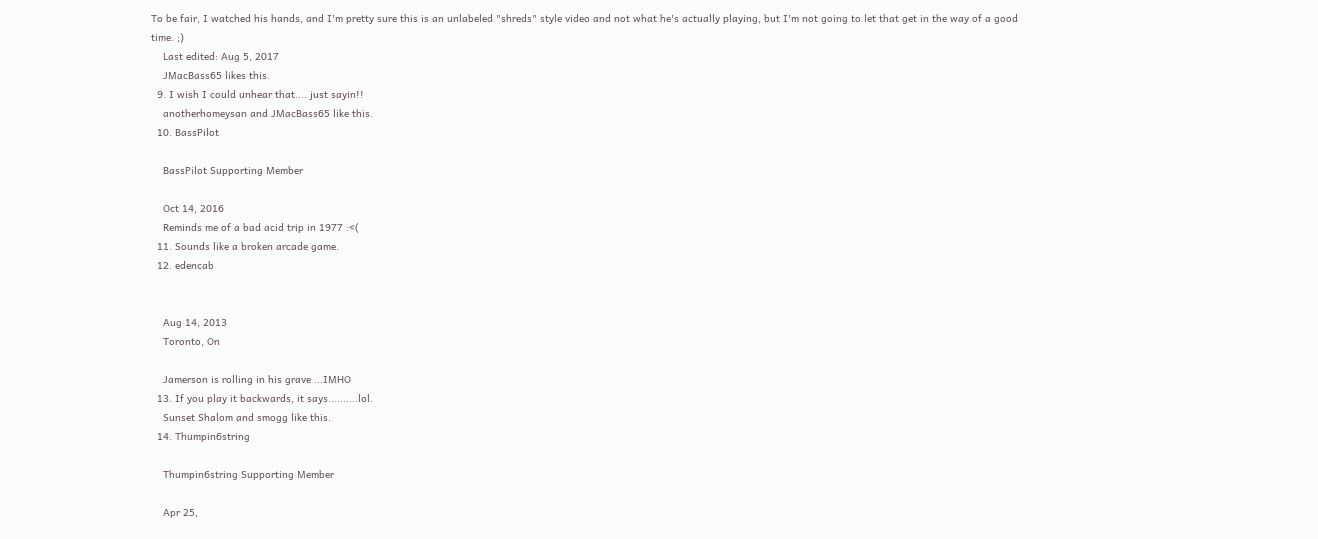To be fair, I watched his hands, and I'm pretty sure this is an unlabeled "shreds" style video and not what he's actually playing, but I'm not going to let that get in the way of a good time. ;)
    Last edited: Aug 5, 2017
    JMacBass65 likes this.
  9. I wish I could unhear that.... just sayin!!
    anotherhomeysan and JMacBass65 like this.
  10. BassPilot

    BassPilot Supporting Member

    Oct 14, 2016
    Reminds me of a bad acid trip in 1977 :<(
  11. Sounds like a broken arcade game.
  12. edencab


    Aug 14, 2013
    Toronto, On

    Jamerson is rolling in his grave ...IMHO
  13. If you play it backwards, it says..........lol.
    Sunset Shalom and smogg like this.
  14. Thumpin6string

    Thumpin6string Supporting Member

    Apr 25,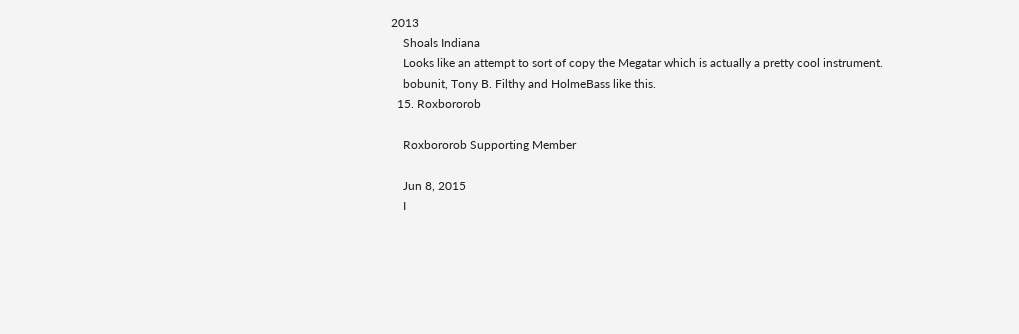2013
    Shoals Indiana
    Looks like an attempt to sort of copy the Megatar which is actually a pretty cool instrument.
    bobunit, Tony B. Filthy and HolmeBass like this.
  15. Roxbororob

    Roxbororob Supporting Member

    Jun 8, 2015
    I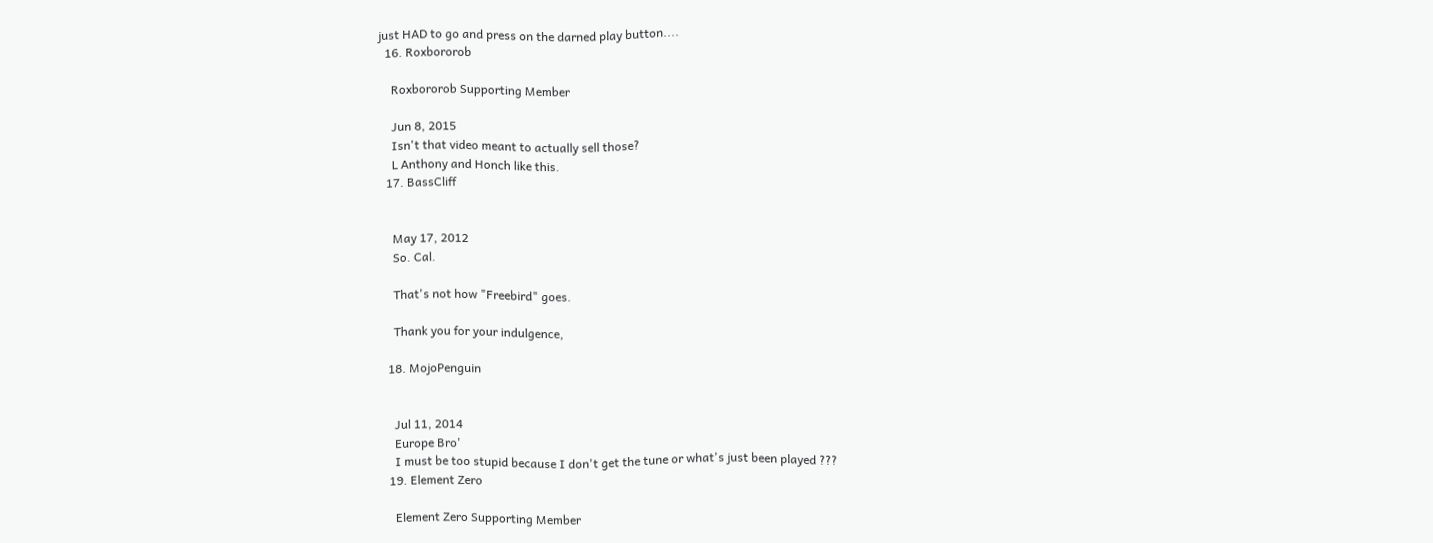just HAD to go and press on the darned play button....
  16. Roxbororob

    Roxbororob Supporting Member

    Jun 8, 2015
    Isn't that video meant to actually sell those?
    L Anthony and Honch like this.
  17. BassCliff


    May 17, 2012
    So. Cal.

    That's not how "Freebird" goes.

    Thank you for your indulgence,

  18. MojoPenguin


    Jul 11, 2014
    Europe Bro'
    I must be too stupid because I don't get the tune or what's just been played ???
  19. Element Zero

    Element Zero Supporting Member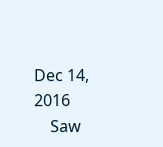Dec 14, 2016
    Saw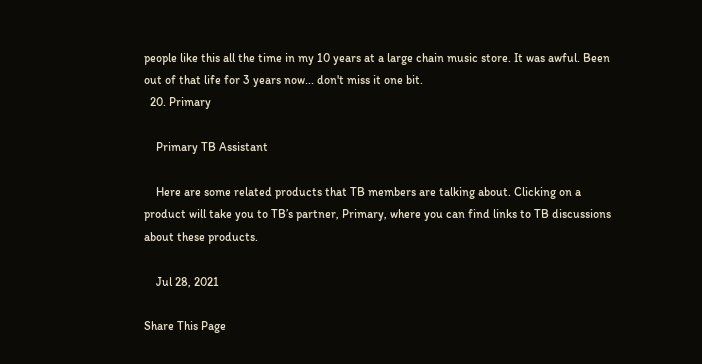people like this all the time in my 10 years at a large chain music store. It was awful. Been out of that life for 3 years now... don't miss it one bit.
  20. Primary

    Primary TB Assistant

    Here are some related products that TB members are talking about. Clicking on a product will take you to TB’s partner, Primary, where you can find links to TB discussions about these products.

    Jul 28, 2021

Share This Page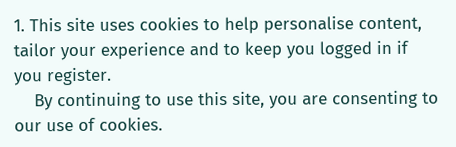1. This site uses cookies to help personalise content, tailor your experience and to keep you logged in if you register.
    By continuing to use this site, you are consenting to our use of cookies.